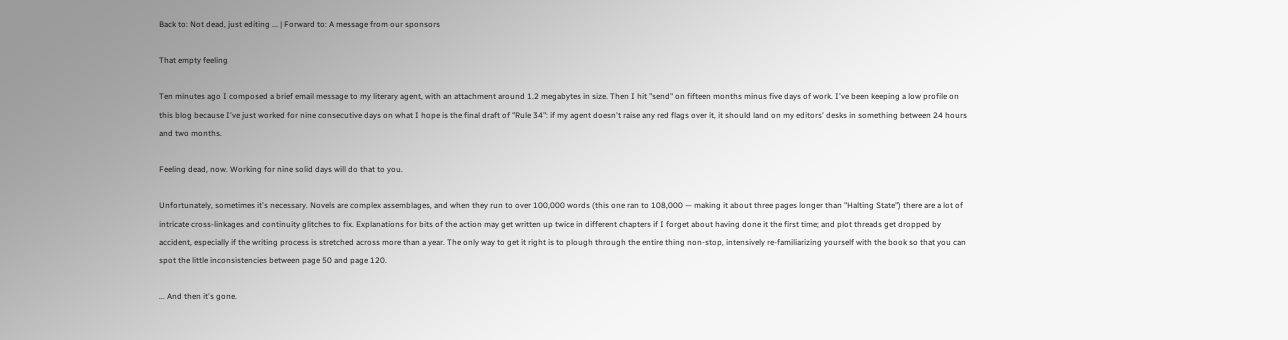Back to: Not dead, just editing ... | Forward to: A message from our sponsors

That empty feeling

Ten minutes ago I composed a brief email message to my literary agent, with an attachment around 1.2 megabytes in size. Then I hit "send" on fifteen months minus five days of work. I've been keeping a low profile on this blog because I've just worked for nine consecutive days on what I hope is the final draft of "Rule 34": if my agent doesn't raise any red flags over it, it should land on my editors' desks in something between 24 hours and two months.

Feeling dead, now. Working for nine solid days will do that to you.

Unfortunately, sometimes it's necessary. Novels are complex assemblages, and when they run to over 100,000 words (this one ran to 108,000 — making it about three pages longer than "Halting State") there are a lot of intricate cross-linkages and continuity glitches to fix. Explanations for bits of the action may get written up twice in different chapters if I forget about having done it the first time; and plot threads get dropped by accident, especially if the writing process is stretched across more than a year. The only way to get it right is to plough through the entire thing non-stop, intensively re-familiarizing yourself with the book so that you can spot the little inconsistencies between page 50 and page 120.

... And then it's gone.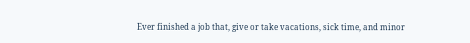Ever finished a job that, give or take vacations, sick time, and minor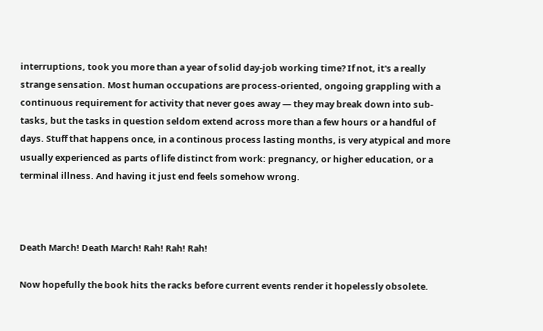interruptions, took you more than a year of solid day-job working time? If not, it's a really strange sensation. Most human occupations are process-oriented, ongoing grappling with a continuous requirement for activity that never goes away — they may break down into sub-tasks, but the tasks in question seldom extend across more than a few hours or a handful of days. Stuff that happens once, in a continous process lasting months, is very atypical and more usually experienced as parts of life distinct from work: pregnancy, or higher education, or a terminal illness. And having it just end feels somehow wrong.



Death March! Death March! Rah! Rah! Rah!

Now hopefully the book hits the racks before current events render it hopelessly obsolete.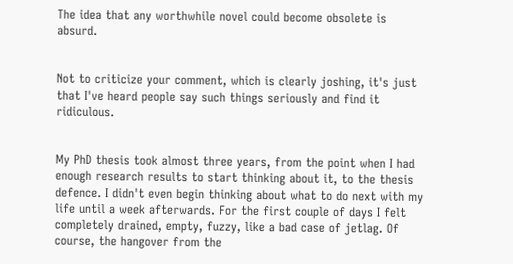The idea that any worthwhile novel could become obsolete is absurd.


Not to criticize your comment, which is clearly joshing, it's just that I've heard people say such things seriously and find it ridiculous.


My PhD thesis took almost three years, from the point when I had enough research results to start thinking about it, to the thesis defence. I didn't even begin thinking about what to do next with my life until a week afterwards. For the first couple of days I felt completely drained, empty, fuzzy, like a bad case of jetlag. Of course, the hangover from the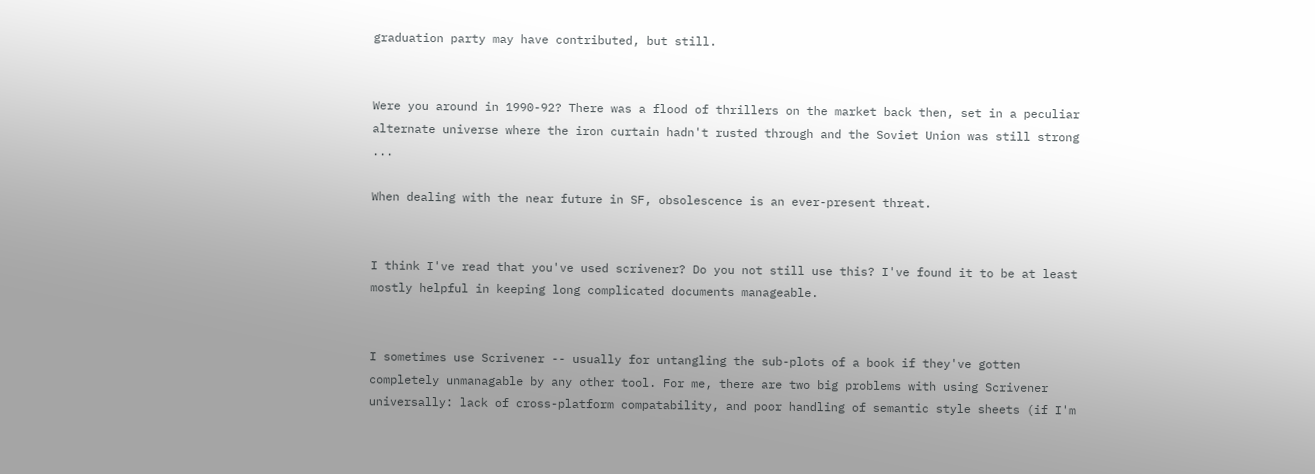graduation party may have contributed, but still.


Were you around in 1990-92? There was a flood of thrillers on the market back then, set in a peculiar alternate universe where the iron curtain hadn't rusted through and the Soviet Union was still strong ...

When dealing with the near future in SF, obsolescence is an ever-present threat.


I think I've read that you've used scrivener? Do you not still use this? I've found it to be at least mostly helpful in keeping long complicated documents manageable.


I sometimes use Scrivener -- usually for untangling the sub-plots of a book if they've gotten completely unmanagable by any other tool. For me, there are two big problems with using Scrivener universally: lack of cross-platform compatability, and poor handling of semantic style sheets (if I'm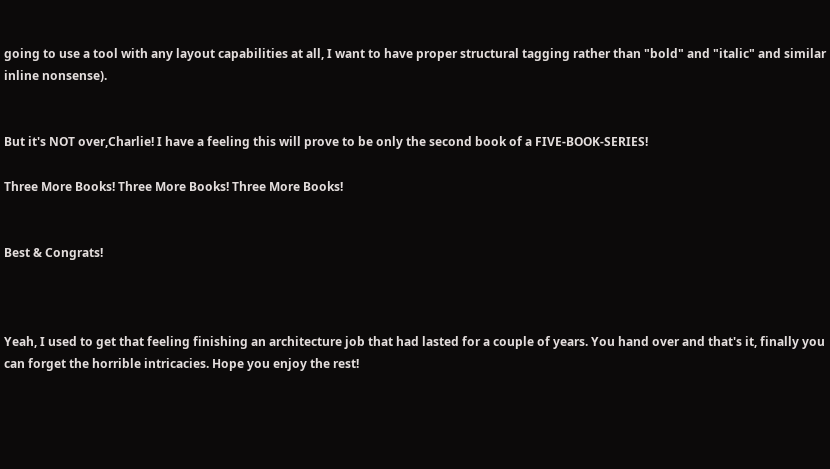going to use a tool with any layout capabilities at all, I want to have proper structural tagging rather than "bold" and "italic" and similar inline nonsense).


But it's NOT over,Charlie! I have a feeling this will prove to be only the second book of a FIVE-BOOK-SERIES!

Three More Books! Three More Books! Three More Books!


Best & Congrats!



Yeah, I used to get that feeling finishing an architecture job that had lasted for a couple of years. You hand over and that's it, finally you can forget the horrible intricacies. Hope you enjoy the rest!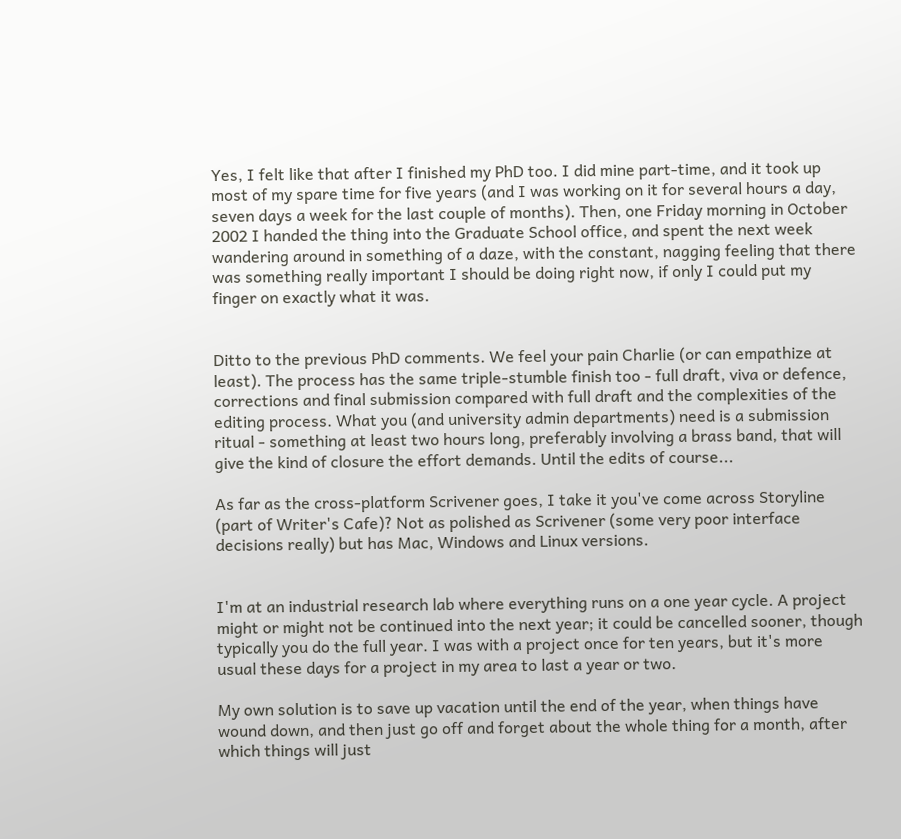Yes, I felt like that after I finished my PhD too. I did mine part-time, and it took up most of my spare time for five years (and I was working on it for several hours a day, seven days a week for the last couple of months). Then, one Friday morning in October 2002 I handed the thing into the Graduate School office, and spent the next week wandering around in something of a daze, with the constant, nagging feeling that there was something really important I should be doing right now, if only I could put my finger on exactly what it was.


Ditto to the previous PhD comments. We feel your pain Charlie (or can empathize at least). The process has the same triple-stumble finish too - full draft, viva or defence, corrections and final submission compared with full draft and the complexities of the editing process. What you (and university admin departments) need is a submission ritual - something at least two hours long, preferably involving a brass band, that will give the kind of closure the effort demands. Until the edits of course...

As far as the cross-platform Scrivener goes, I take it you've come across Storyline (part of Writer's Cafe)? Not as polished as Scrivener (some very poor interface decisions really) but has Mac, Windows and Linux versions.


I'm at an industrial research lab where everything runs on a one year cycle. A project might or might not be continued into the next year; it could be cancelled sooner, though typically you do the full year. I was with a project once for ten years, but it's more usual these days for a project in my area to last a year or two.

My own solution is to save up vacation until the end of the year, when things have wound down, and then just go off and forget about the whole thing for a month, after which things will just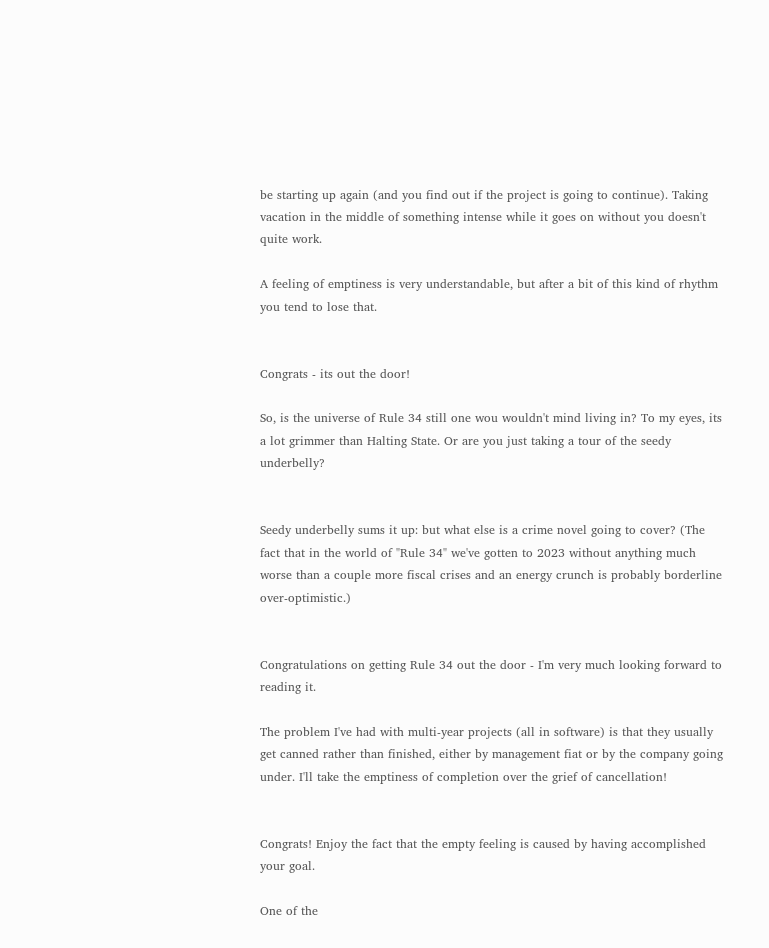be starting up again (and you find out if the project is going to continue). Taking vacation in the middle of something intense while it goes on without you doesn't quite work.

A feeling of emptiness is very understandable, but after a bit of this kind of rhythm you tend to lose that.


Congrats - its out the door!

So, is the universe of Rule 34 still one wou wouldn't mind living in? To my eyes, its a lot grimmer than Halting State. Or are you just taking a tour of the seedy underbelly?


Seedy underbelly sums it up: but what else is a crime novel going to cover? (The fact that in the world of "Rule 34" we've gotten to 2023 without anything much worse than a couple more fiscal crises and an energy crunch is probably borderline over-optimistic.)


Congratulations on getting Rule 34 out the door - I'm very much looking forward to reading it.

The problem I've had with multi-year projects (all in software) is that they usually get canned rather than finished, either by management fiat or by the company going under. I'll take the emptiness of completion over the grief of cancellation!


Congrats! Enjoy the fact that the empty feeling is caused by having accomplished your goal.

One of the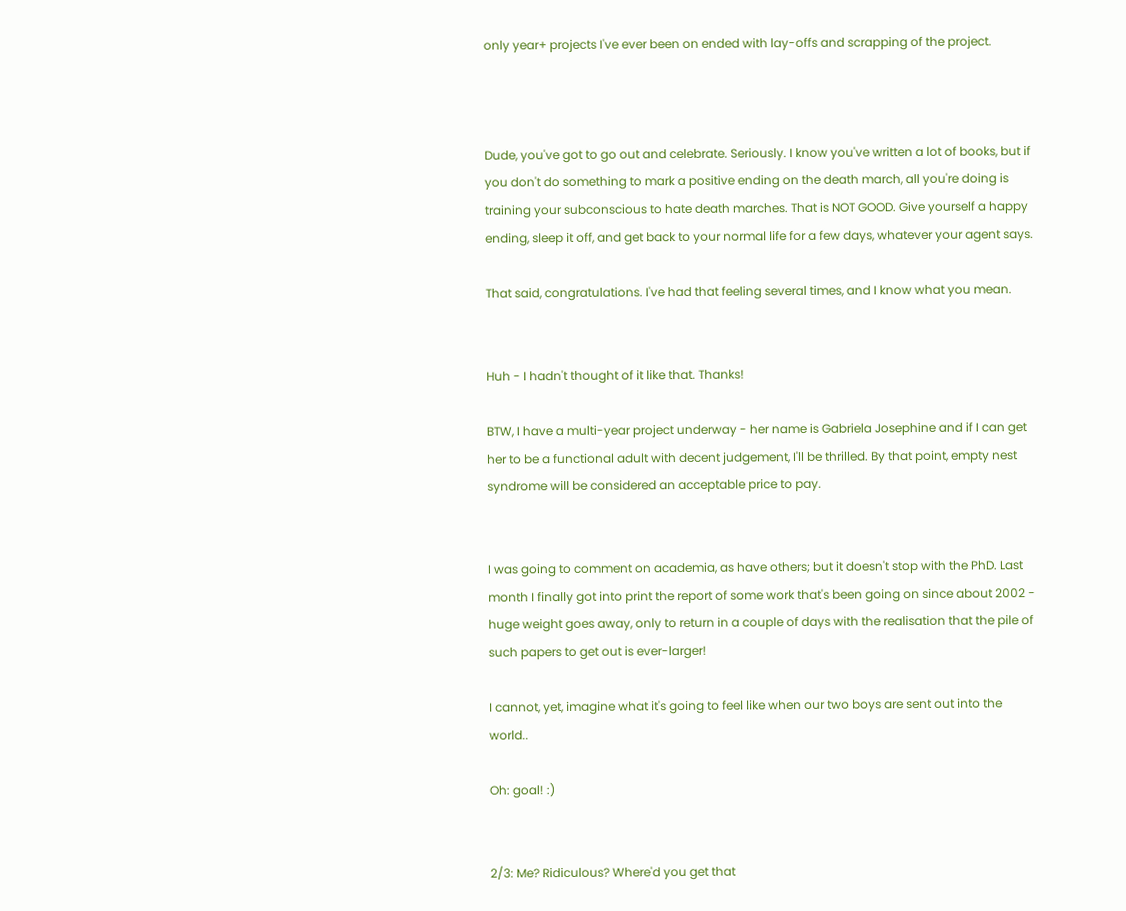only year+ projects I've ever been on ended with lay-offs and scrapping of the project.



Dude, you've got to go out and celebrate. Seriously. I know you've written a lot of books, but if you don't do something to mark a positive ending on the death march, all you're doing is training your subconscious to hate death marches. That is NOT GOOD. Give yourself a happy ending, sleep it off, and get back to your normal life for a few days, whatever your agent says.

That said, congratulations. I've had that feeling several times, and I know what you mean.


Huh - I hadn't thought of it like that. Thanks!

BTW, I have a multi-year project underway - her name is Gabriela Josephine and if I can get her to be a functional adult with decent judgement, I'll be thrilled. By that point, empty nest syndrome will be considered an acceptable price to pay.


I was going to comment on academia, as have others; but it doesn't stop with the PhD. Last month I finally got into print the report of some work that's been going on since about 2002 - huge weight goes away, only to return in a couple of days with the realisation that the pile of such papers to get out is ever-larger!

I cannot, yet, imagine what it's going to feel like when our two boys are sent out into the world..

Oh: goal! :)


2/3: Me? Ridiculous? Where'd you get that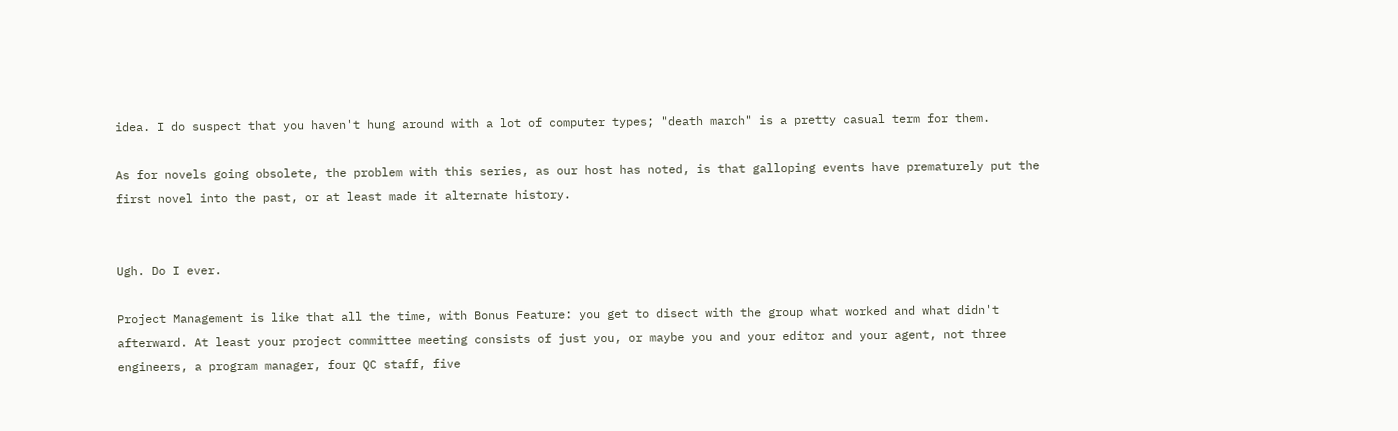idea. I do suspect that you haven't hung around with a lot of computer types; "death march" is a pretty casual term for them.

As for novels going obsolete, the problem with this series, as our host has noted, is that galloping events have prematurely put the first novel into the past, or at least made it alternate history.


Ugh. Do I ever.

Project Management is like that all the time, with Bonus Feature: you get to disect with the group what worked and what didn't afterward. At least your project committee meeting consists of just you, or maybe you and your editor and your agent, not three engineers, a program manager, four QC staff, five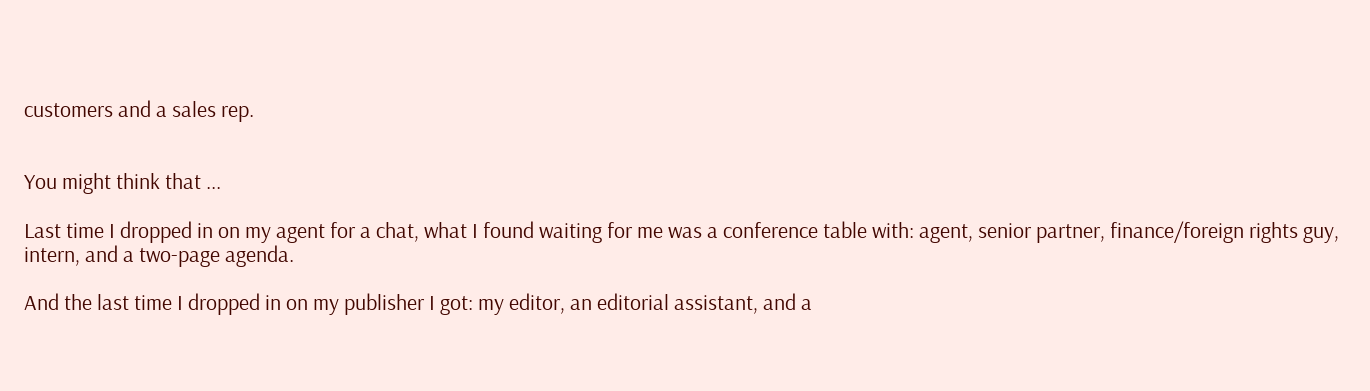customers and a sales rep.


You might think that ...

Last time I dropped in on my agent for a chat, what I found waiting for me was a conference table with: agent, senior partner, finance/foreign rights guy, intern, and a two-page agenda.

And the last time I dropped in on my publisher I got: my editor, an editorial assistant, and a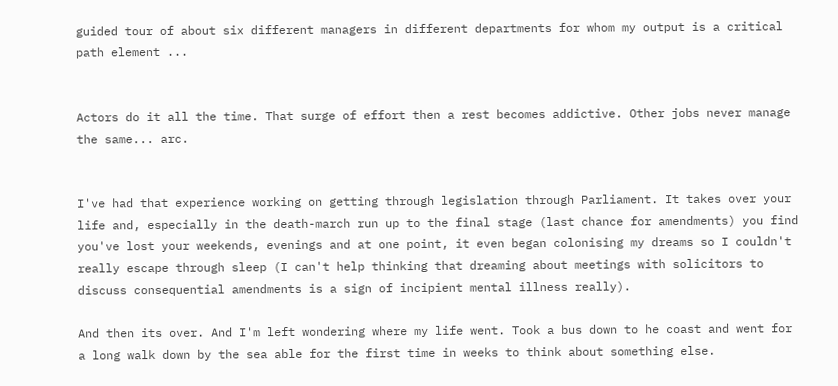guided tour of about six different managers in different departments for whom my output is a critical path element ...


Actors do it all the time. That surge of effort then a rest becomes addictive. Other jobs never manage the same... arc.


I've had that experience working on getting through legislation through Parliament. It takes over your life and, especially in the death-march run up to the final stage (last chance for amendments) you find you've lost your weekends, evenings and at one point, it even began colonising my dreams so I couldn't really escape through sleep (I can't help thinking that dreaming about meetings with solicitors to discuss consequential amendments is a sign of incipient mental illness really).

And then its over. And I'm left wondering where my life went. Took a bus down to he coast and went for a long walk down by the sea able for the first time in weeks to think about something else.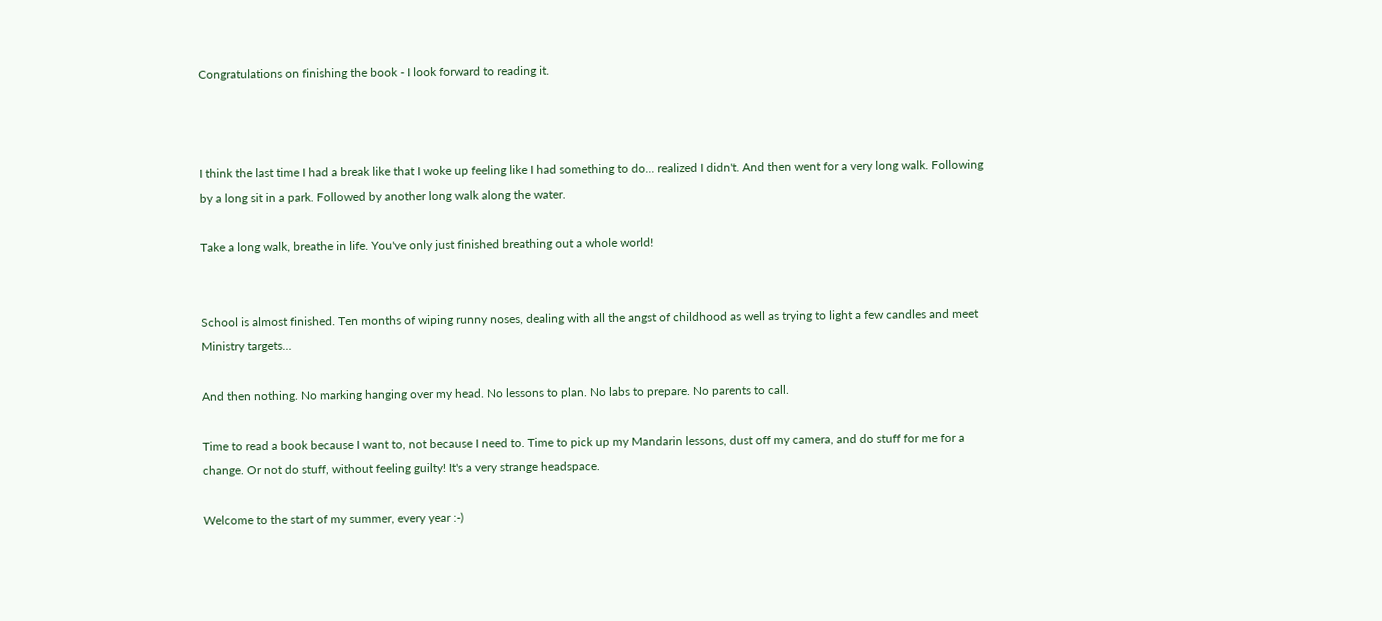Congratulations on finishing the book - I look forward to reading it.



I think the last time I had a break like that I woke up feeling like I had something to do... realized I didn't. And then went for a very long walk. Following by a long sit in a park. Followed by another long walk along the water.

Take a long walk, breathe in life. You've only just finished breathing out a whole world!


School is almost finished. Ten months of wiping runny noses, dealing with all the angst of childhood as well as trying to light a few candles and meet Ministry targets…

And then nothing. No marking hanging over my head. No lessons to plan. No labs to prepare. No parents to call.

Time to read a book because I want to, not because I need to. Time to pick up my Mandarin lessons, dust off my camera, and do stuff for me for a change. Or not do stuff, without feeling guilty! It's a very strange headspace.

Welcome to the start of my summer, every year :-)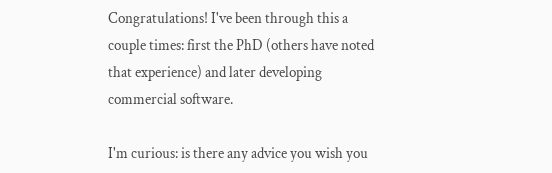Congratulations! I've been through this a couple times: first the PhD (others have noted that experience) and later developing commercial software.

I'm curious: is there any advice you wish you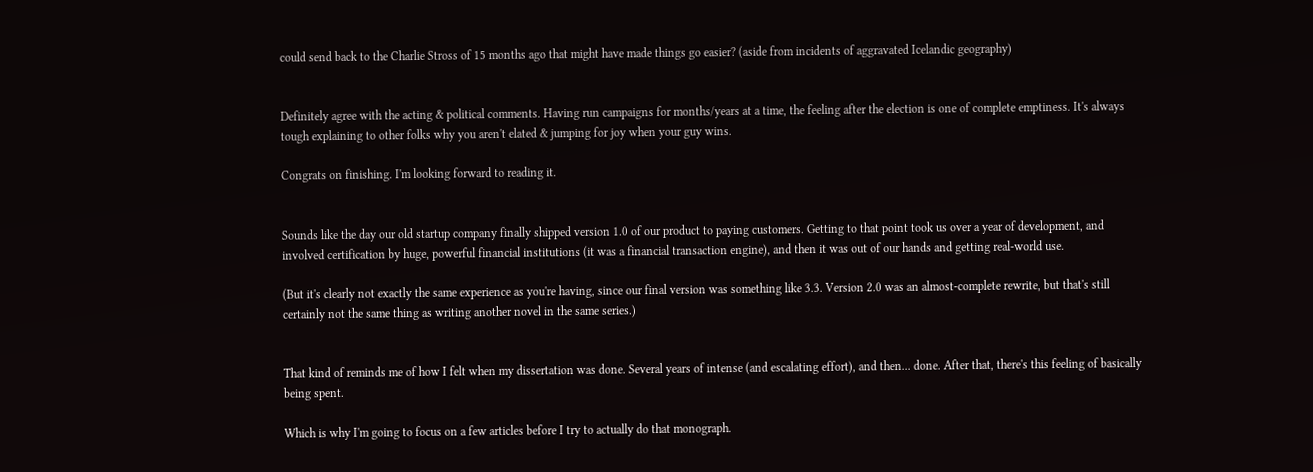could send back to the Charlie Stross of 15 months ago that might have made things go easier? (aside from incidents of aggravated Icelandic geography)


Definitely agree with the acting & political comments. Having run campaigns for months/years at a time, the feeling after the election is one of complete emptiness. It's always tough explaining to other folks why you aren't elated & jumping for joy when your guy wins.

Congrats on finishing. I'm looking forward to reading it.


Sounds like the day our old startup company finally shipped version 1.0 of our product to paying customers. Getting to that point took us over a year of development, and involved certification by huge, powerful financial institutions (it was a financial transaction engine), and then it was out of our hands and getting real-world use.

(But it's clearly not exactly the same experience as you're having, since our final version was something like 3.3. Version 2.0 was an almost-complete rewrite, but that's still certainly not the same thing as writing another novel in the same series.)


That kind of reminds me of how I felt when my dissertation was done. Several years of intense (and escalating effort), and then... done. After that, there's this feeling of basically being spent.

Which is why I'm going to focus on a few articles before I try to actually do that monograph.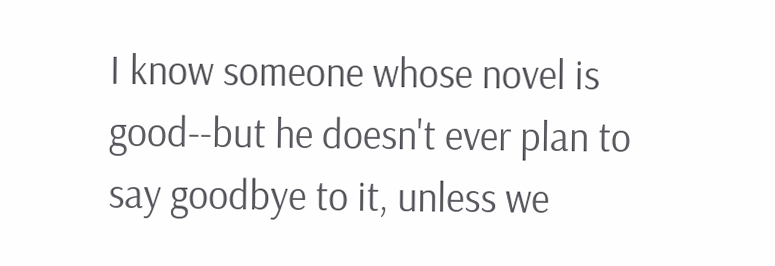I know someone whose novel is good--but he doesn't ever plan to say goodbye to it, unless we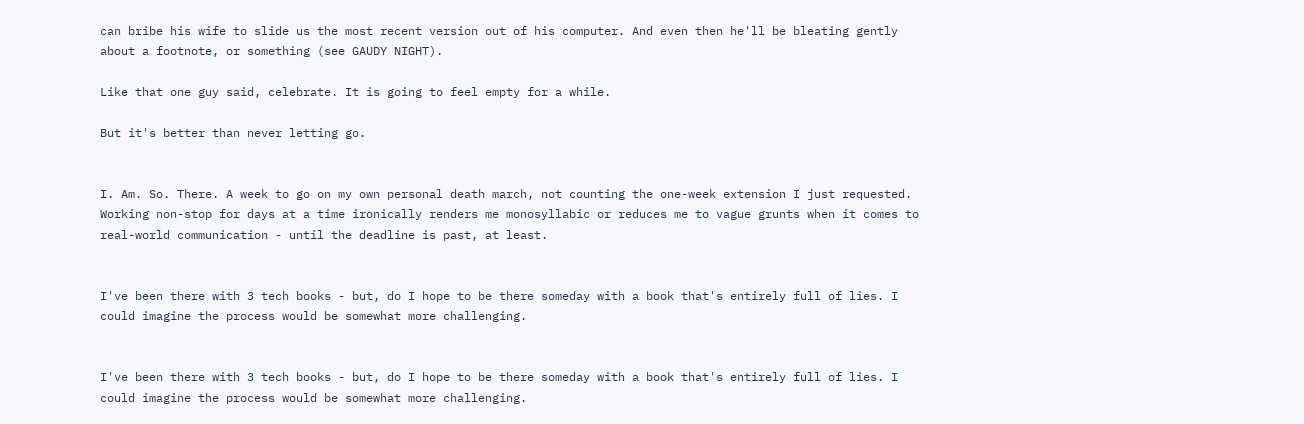can bribe his wife to slide us the most recent version out of his computer. And even then he'll be bleating gently about a footnote, or something (see GAUDY NIGHT).

Like that one guy said, celebrate. It is going to feel empty for a while.

But it's better than never letting go.


I. Am. So. There. A week to go on my own personal death march, not counting the one-week extension I just requested. Working non-stop for days at a time ironically renders me monosyllabic or reduces me to vague grunts when it comes to real-world communication - until the deadline is past, at least.


I've been there with 3 tech books - but, do I hope to be there someday with a book that's entirely full of lies. I could imagine the process would be somewhat more challenging.


I've been there with 3 tech books - but, do I hope to be there someday with a book that's entirely full of lies. I could imagine the process would be somewhat more challenging.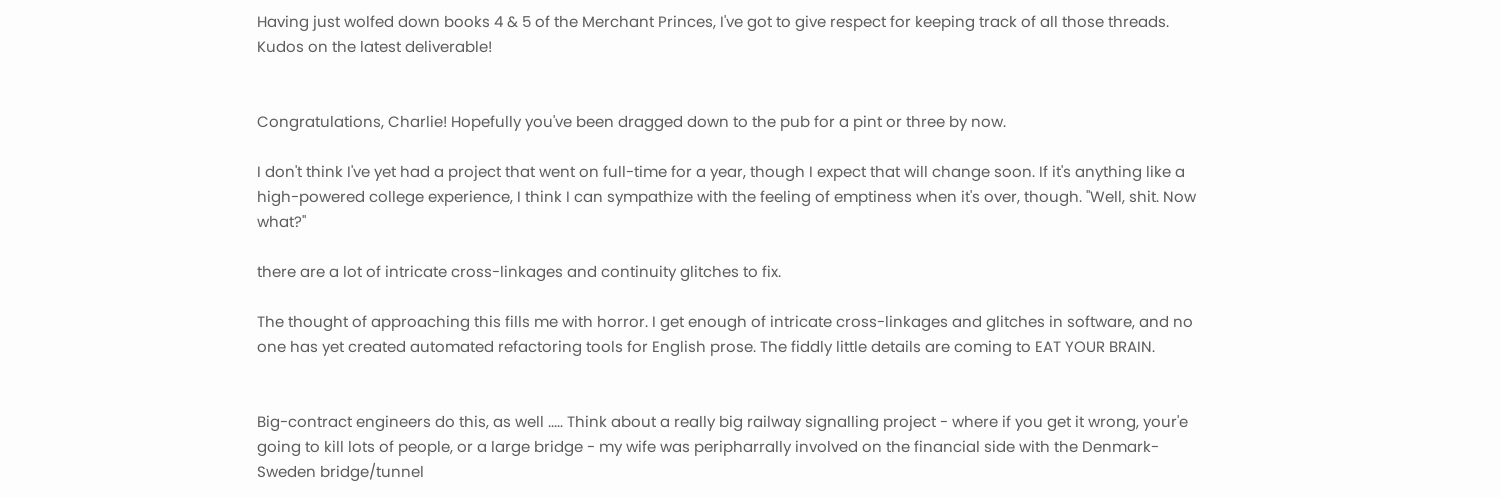Having just wolfed down books 4 & 5 of the Merchant Princes, I've got to give respect for keeping track of all those threads. Kudos on the latest deliverable!


Congratulations, Charlie! Hopefully you've been dragged down to the pub for a pint or three by now.

I don't think I've yet had a project that went on full-time for a year, though I expect that will change soon. If it's anything like a high-powered college experience, I think I can sympathize with the feeling of emptiness when it's over, though. "Well, shit. Now what?"

there are a lot of intricate cross-linkages and continuity glitches to fix.

The thought of approaching this fills me with horror. I get enough of intricate cross-linkages and glitches in software, and no one has yet created automated refactoring tools for English prose. The fiddly little details are coming to EAT YOUR BRAIN.


Big-contract engineers do this, as well ..... Think about a really big railway signalling project - where if you get it wrong, your'e going to kill lots of people, or a large bridge - my wife was peripharrally involved on the financial side with the Denmark-Sweden bridge/tunnel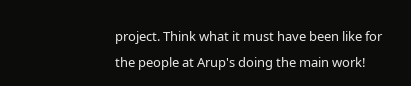project. Think what it must have been like for the people at Arup's doing the main work!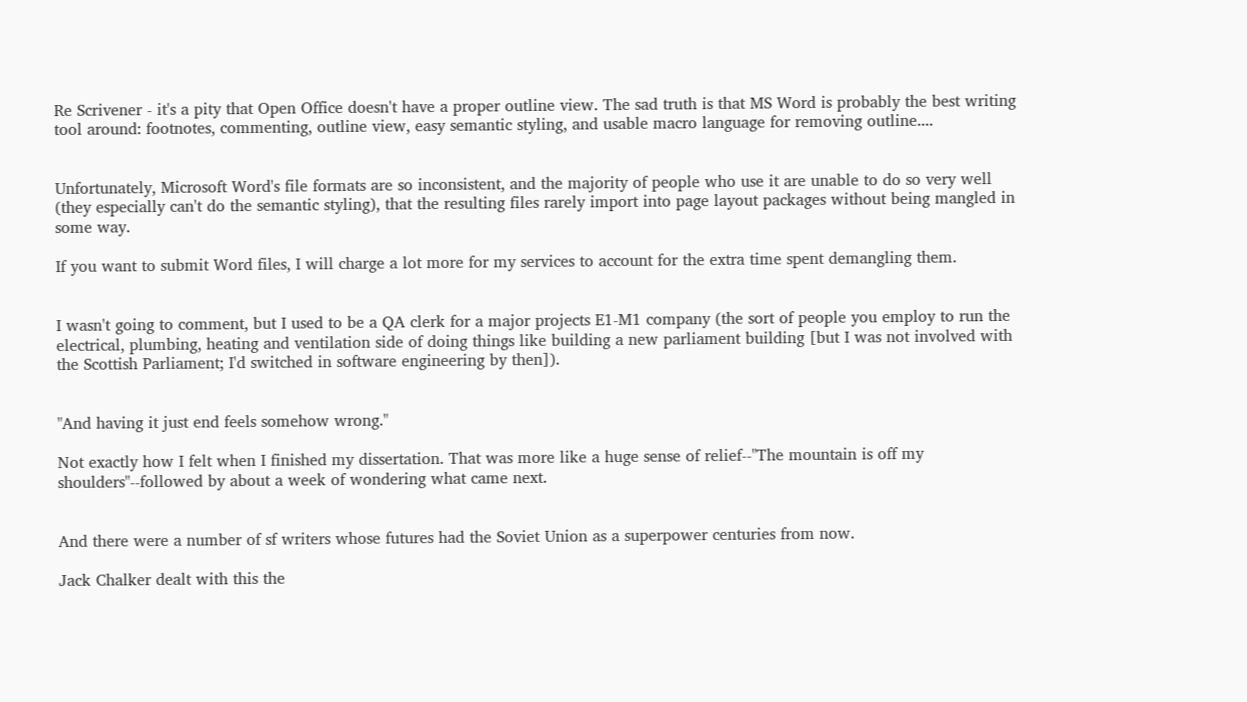Re Scrivener - it's a pity that Open Office doesn't have a proper outline view. The sad truth is that MS Word is probably the best writing tool around: footnotes, commenting, outline view, easy semantic styling, and usable macro language for removing outline....


Unfortunately, Microsoft Word's file formats are so inconsistent, and the majority of people who use it are unable to do so very well (they especially can't do the semantic styling), that the resulting files rarely import into page layout packages without being mangled in some way.

If you want to submit Word files, I will charge a lot more for my services to account for the extra time spent demangling them.


I wasn't going to comment, but I used to be a QA clerk for a major projects E1-M1 company (the sort of people you employ to run the electrical, plumbing, heating and ventilation side of doing things like building a new parliament building [but I was not involved with the Scottish Parliament; I'd switched in software engineering by then]).


"And having it just end feels somehow wrong."

Not exactly how I felt when I finished my dissertation. That was more like a huge sense of relief--"The mountain is off my shoulders"--followed by about a week of wondering what came next.


And there were a number of sf writers whose futures had the Soviet Union as a superpower centuries from now.

Jack Chalker dealt with this the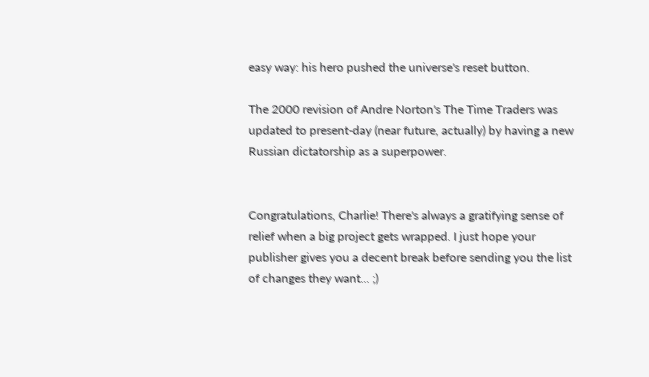easy way: his hero pushed the universe's reset button.

The 2000 revision of Andre Norton's The Time Traders was updated to present-day (near future, actually) by having a new Russian dictatorship as a superpower.


Congratulations, Charlie! There's always a gratifying sense of relief when a big project gets wrapped. I just hope your publisher gives you a decent break before sending you the list of changes they want... ;)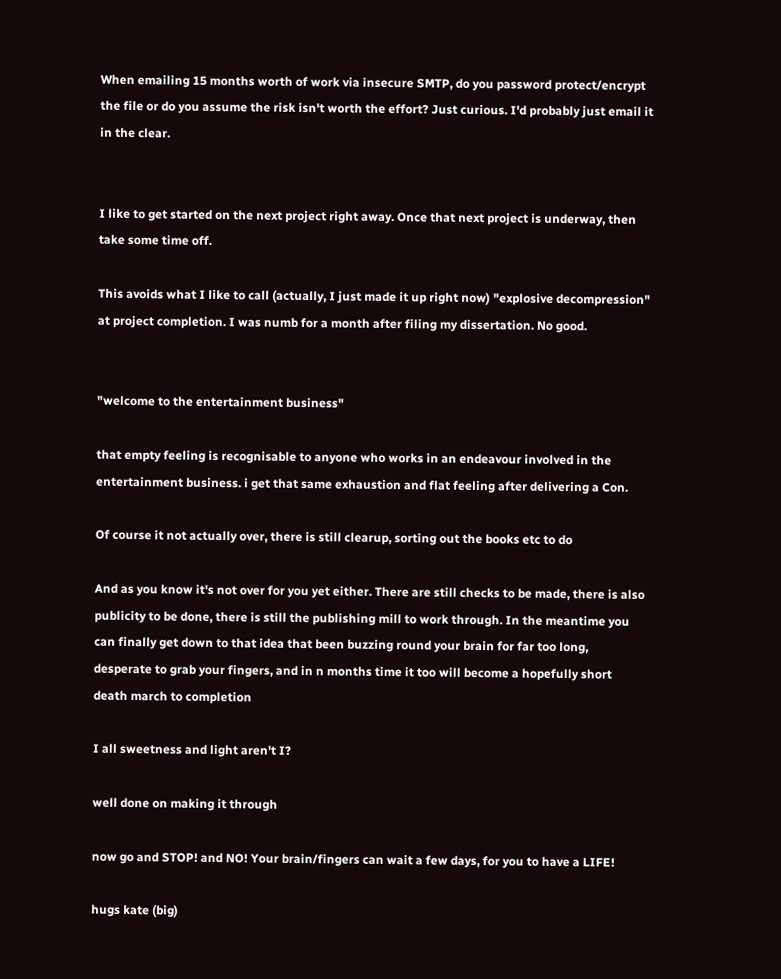When emailing 15 months worth of work via insecure SMTP, do you password protect/encrypt the file or do you assume the risk isn't worth the effort? Just curious. I'd probably just email it in the clear.


I like to get started on the next project right away. Once that next project is underway, then take some time off.

This avoids what I like to call (actually, I just made it up right now) "explosive decompression" at project completion. I was numb for a month after filing my dissertation. No good.


"welcome to the entertainment business"

that empty feeling is recognisable to anyone who works in an endeavour involved in the entertainment business. i get that same exhaustion and flat feeling after delivering a Con.

Of course it not actually over, there is still clearup, sorting out the books etc to do

And as you know it's not over for you yet either. There are still checks to be made, there is also publicity to be done, there is still the publishing mill to work through. In the meantime you can finally get down to that idea that been buzzing round your brain for far too long, desperate to grab your fingers, and in n months time it too will become a hopefully short death march to completion

I all sweetness and light aren't I?

well done on making it through

now go and STOP! and NO! Your brain/fingers can wait a few days, for you to have a LIFE!

hugs kate (big)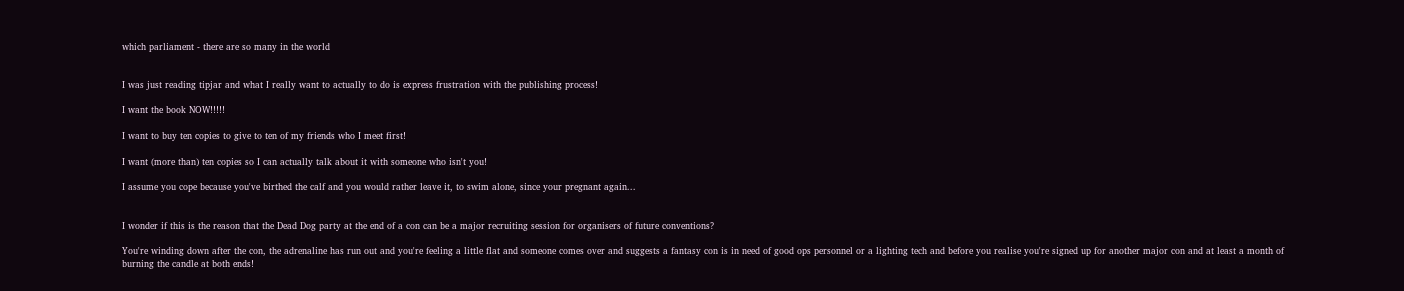which parliament - there are so many in the world


I was just reading tipjar and what I really want to actually to do is express frustration with the publishing process!

I want the book NOW!!!!!

I want to buy ten copies to give to ten of my friends who I meet first!

I want (more than) ten copies so I can actually talk about it with someone who isn't you!

I assume you cope because you've birthed the calf and you would rather leave it, to swim alone, since your pregnant again...


I wonder if this is the reason that the Dead Dog party at the end of a con can be a major recruiting session for organisers of future conventions?

You're winding down after the con, the adrenaline has run out and you're feeling a little flat and someone comes over and suggests a fantasy con is in need of good ops personnel or a lighting tech and before you realise you're signed up for another major con and at least a month of burning the candle at both ends!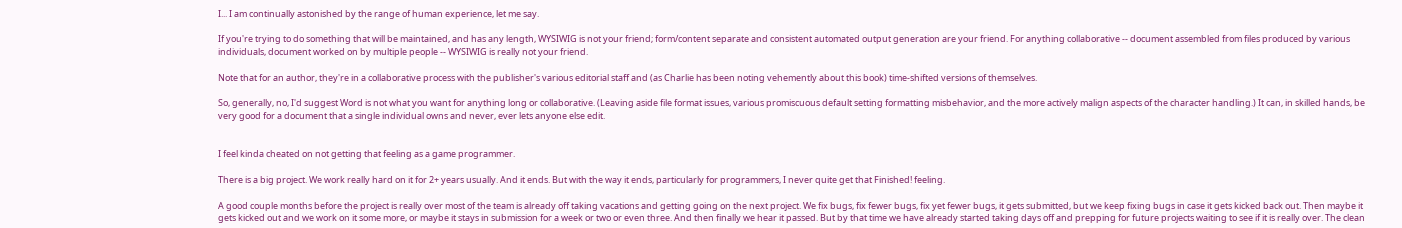I... I am continually astonished by the range of human experience, let me say.

If you're trying to do something that will be maintained, and has any length, WYSIWIG is not your friend; form/content separate and consistent automated output generation are your friend. For anything collaborative -- document assembled from files produced by various individuals, document worked on by multiple people -- WYSIWIG is really not your friend.

Note that for an author, they're in a collaborative process with the publisher's various editorial staff and (as Charlie has been noting vehemently about this book) time-shifted versions of themselves.

So, generally, no, I'd suggest Word is not what you want for anything long or collaborative. (Leaving aside file format issues, various promiscuous default setting formatting misbehavior, and the more actively malign aspects of the character handling.) It can, in skilled hands, be very good for a document that a single individual owns and never, ever lets anyone else edit.


I feel kinda cheated on not getting that feeling as a game programmer.

There is a big project. We work really hard on it for 2+ years usually. And it ends. But with the way it ends, particularly for programmers, I never quite get that Finished! feeling.

A good couple months before the project is really over most of the team is already off taking vacations and getting going on the next project. We fix bugs, fix fewer bugs, fix yet fewer bugs, it gets submitted, but we keep fixing bugs in case it gets kicked back out. Then maybe it gets kicked out and we work on it some more, or maybe it stays in submission for a week or two or even three. And then finally we hear it passed. But by that time we have already started taking days off and prepping for future projects waiting to see if it is really over. The clean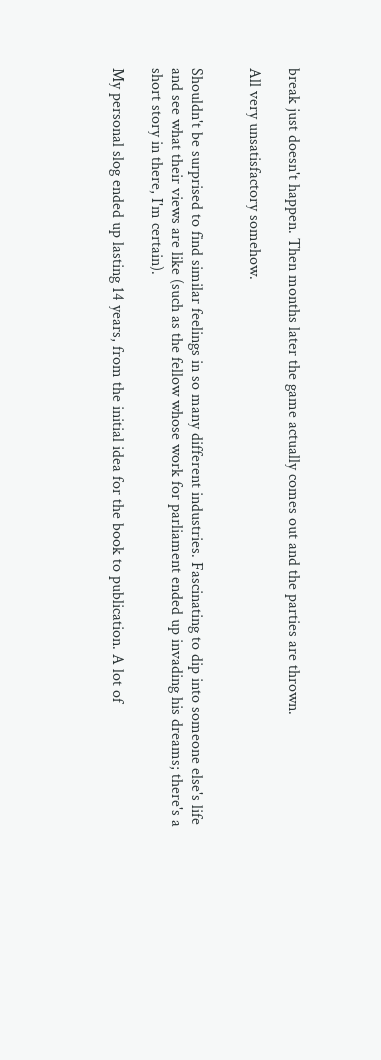break just doesn't happen. Then months later the game actually comes out and the parties are thrown.

All very unsatisfactory somehow.


Shouldn't be surprised to find similar feelings in so many different industries. Fascinating to dip into someone else's life and see what their views are like (such as the fellow whose work for parliament ended up invading his dreams; there's a short story in there, I'm certain).

My personal slog ended up lasting 14 years, from the initial idea for the book to publication. A lot of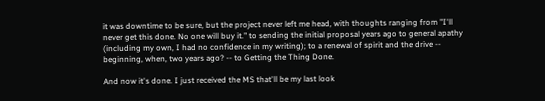it was downtime to be sure, but the project never left me head, with thoughts ranging from "I'll never get this done. No one will buy it." to sending the initial proposal years ago to general apathy (including my own, I had no confidence in my writing); to a renewal of spirit and the drive -- beginning, when, two years ago? -- to Getting the Thing Done.

And now it's done. I just received the MS that'll be my last look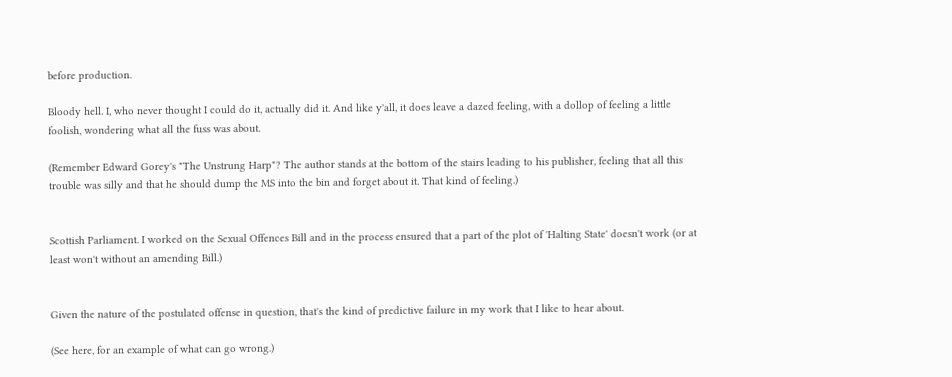before production.

Bloody hell. I, who never thought I could do it, actually did it. And like y'all, it does leave a dazed feeling, with a dollop of feeling a little foolish, wondering what all the fuss was about.

(Remember Edward Gorey's "The Unstrung Harp"? The author stands at the bottom of the stairs leading to his publisher, feeling that all this trouble was silly and that he should dump the MS into the bin and forget about it. That kind of feeling.)


Scottish Parliament. I worked on the Sexual Offences Bill and in the process ensured that a part of the plot of 'Halting State' doesn't work (or at least won't without an amending Bill.)


Given the nature of the postulated offense in question, that's the kind of predictive failure in my work that I like to hear about.

(See here, for an example of what can go wrong.)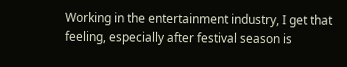Working in the entertainment industry, I get that feeling, especially after festival season is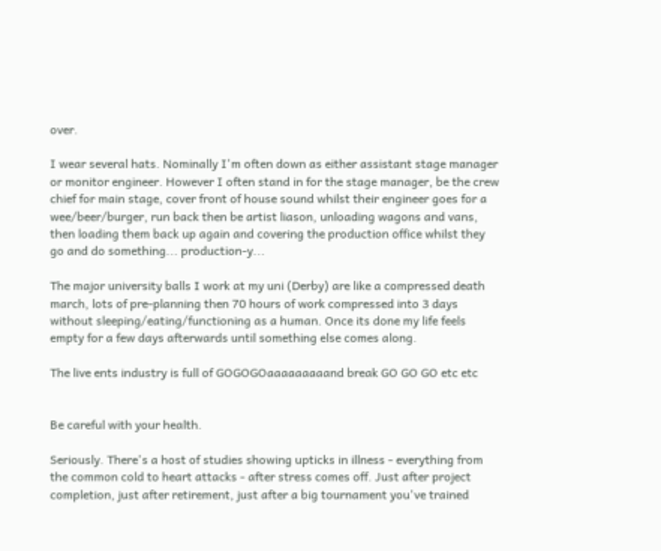over.

I wear several hats. Nominally I'm often down as either assistant stage manager or monitor engineer. However I often stand in for the stage manager, be the crew chief for main stage, cover front of house sound whilst their engineer goes for a wee/beer/burger, run back then be artist liason, unloading wagons and vans, then loading them back up again and covering the production office whilst they go and do something... production-y...

The major university balls I work at my uni (Derby) are like a compressed death march, lots of pre-planning then 70 hours of work compressed into 3 days without sleeping/eating/functioning as a human. Once its done my life feels empty for a few days afterwards until something else comes along.

The live ents industry is full of GOGOGOaaaaaaaaand break GO GO GO etc etc


Be careful with your health.

Seriously. There's a host of studies showing upticks in illness - everything from the common cold to heart attacks - after stress comes off. Just after project completion, just after retirement, just after a big tournament you've trained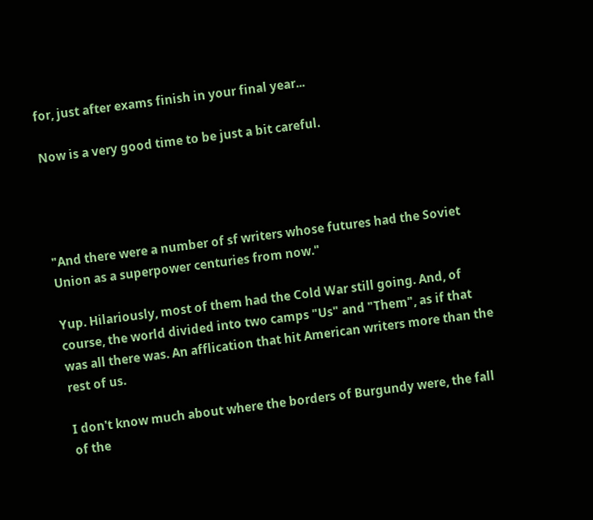for, just after exams finish in your final year...

Now is a very good time to be just a bit careful.




"And there were a number of sf writers whose futures had the Soviet Union as a superpower centuries from now."

Yup. Hilariously, most of them had the Cold War still going. And, of course, the world divided into two camps "Us" and "Them", as if that was all there was. An afflication that hit American writers more than the rest of us.

I don't know much about where the borders of Burgundy were, the fall of the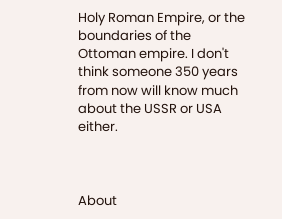Holy Roman Empire, or the boundaries of the Ottoman empire. I don't think someone 350 years from now will know much about the USSR or USA either.



About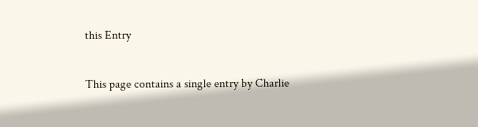this Entry

This page contains a single entry by Charlie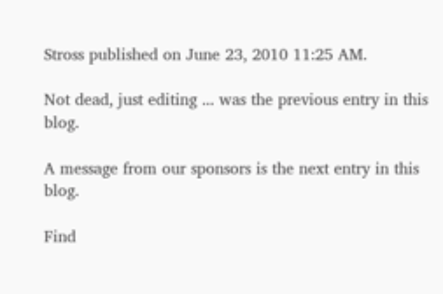Stross published on June 23, 2010 11:25 AM.

Not dead, just editing ... was the previous entry in this blog.

A message from our sponsors is the next entry in this blog.

Find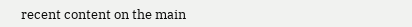recent content on the main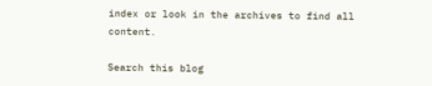index or look in the archives to find all content.

Search this blog